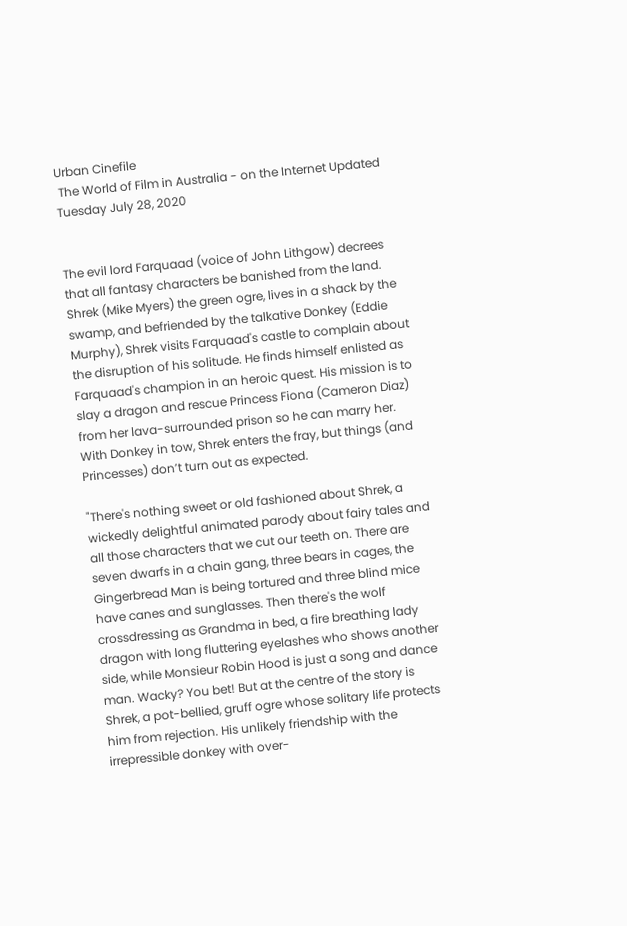Urban Cinefile
 The World of Film in Australia - on the Internet Updated Tuesday July 28, 2020


The evil lord Farquaad (voice of John Lithgow) decrees that all fantasy characters be banished from the land. Shrek (Mike Myers) the green ogre, lives in a shack by the swamp, and befriended by the talkative Donkey (Eddie Murphy), Shrek visits Farquaad's castle to complain about the disruption of his solitude. He finds himself enlisted as Farquaad's champion in an heroic quest. His mission is to slay a dragon and rescue Princess Fiona (Cameron Diaz) from her lava-surrounded prison so he can marry her. With Donkey in tow, Shrek enters the fray, but things (and Princesses) don’t turn out as expected.

"There's nothing sweet or old fashioned about Shrek, a wickedly delightful animated parody about fairy tales and all those characters that we cut our teeth on. There are seven dwarfs in a chain gang, three bears in cages, the Gingerbread Man is being tortured and three blind mice have canes and sunglasses. Then there's the wolf crossdressing as Grandma in bed, a fire breathing lady dragon with long fluttering eyelashes who shows another side, while Monsieur Robin Hood is just a song and dance man. Wacky? You bet! But at the centre of the story is Shrek, a pot-bellied, gruff ogre whose solitary life protects him from rejection. His unlikely friendship with the irrepressible donkey with over-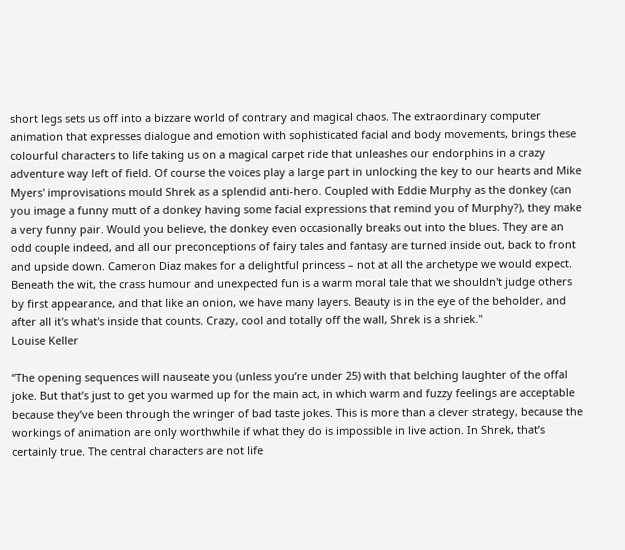short legs sets us off into a bizzare world of contrary and magical chaos. The extraordinary computer animation that expresses dialogue and emotion with sophisticated facial and body movements, brings these colourful characters to life taking us on a magical carpet ride that unleashes our endorphins in a crazy adventure way left of field. Of course the voices play a large part in unlocking the key to our hearts and Mike Myers' improvisations mould Shrek as a splendid anti-hero. Coupled with Eddie Murphy as the donkey (can you image a funny mutt of a donkey having some facial expressions that remind you of Murphy?), they make a very funny pair. Would you believe, the donkey even occasionally breaks out into the blues. They are an odd couple indeed, and all our preconceptions of fairy tales and fantasy are turned inside out, back to front and upside down. Cameron Diaz makes for a delightful princess – not at all the archetype we would expect. Beneath the wit, the crass humour and unexpected fun is a warm moral tale that we shouldn't judge others by first appearance, and that like an onion, we have many layers. Beauty is in the eye of the beholder, and after all it's what's inside that counts. Crazy, cool and totally off the wall, Shrek is a shriek."
Louise Keller

“The opening sequences will nauseate you (unless you’re under 25) with that belching laughter of the offal joke. But that’s just to get you warmed up for the main act, in which warm and fuzzy feelings are acceptable because they’ve been through the wringer of bad taste jokes. This is more than a clever strategy, because the workings of animation are only worthwhile if what they do is impossible in live action. In Shrek, that’s certainly true. The central characters are not life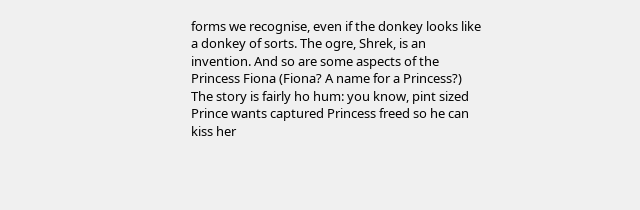forms we recognise, even if the donkey looks like a donkey of sorts. The ogre, Shrek, is an invention. And so are some aspects of the Princess Fiona (Fiona? A name for a Princess?) The story is fairly ho hum: you know, pint sized Prince wants captured Princess freed so he can kiss her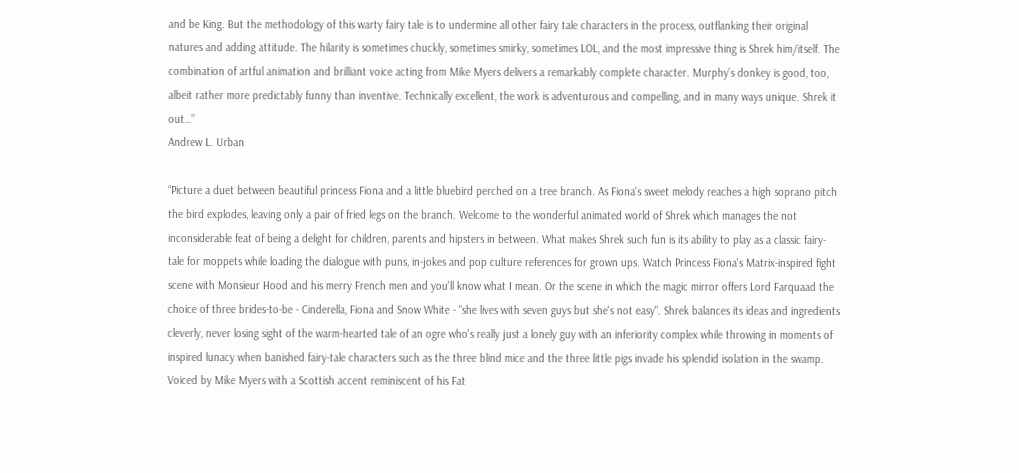and be King. But the methodology of this warty fairy tale is to undermine all other fairy tale characters in the process, outflanking their original natures and adding attitude. The hilarity is sometimes chuckly, sometimes smirky, sometimes LOL, and the most impressive thing is Shrek him/itself. The combination of artful animation and brilliant voice acting from Mike Myers delivers a remarkably complete character. Murphy’s donkey is good, too, albeit rather more predictably funny than inventive. Technically excellent, the work is adventurous and compelling, and in many ways unique. Shrek it out…”
Andrew L. Urban

“Picture a duet between beautiful princess Fiona and a little bluebird perched on a tree branch. As Fiona's sweet melody reaches a high soprano pitch the bird explodes, leaving only a pair of fried legs on the branch. Welcome to the wonderful animated world of Shrek which manages the not inconsiderable feat of being a delight for children, parents and hipsters in between. What makes Shrek such fun is its ability to play as a classic fairy-tale for moppets while loading the dialogue with puns, in-jokes and pop culture references for grown ups. Watch Princess Fiona's Matrix-inspired fight scene with Monsieur Hood and his merry French men and you'll know what I mean. Or the scene in which the magic mirror offers Lord Farquaad the choice of three brides-to-be - Cinderella, Fiona and Snow White - "she lives with seven guys but she's not easy". Shrek balances its ideas and ingredients cleverly, never losing sight of the warm-hearted tale of an ogre who's really just a lonely guy with an inferiority complex while throwing in moments of inspired lunacy when banished fairy-tale characters such as the three blind mice and the three little pigs invade his splendid isolation in the swamp. Voiced by Mike Myers with a Scottish accent reminiscent of his Fat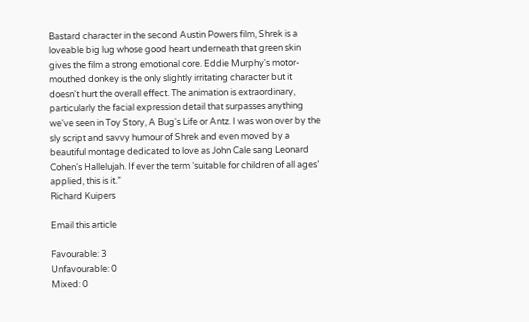Bastard character in the second Austin Powers film, Shrek is a loveable big lug whose good heart underneath that green skin gives the film a strong emotional core. Eddie Murphy's motor-mouthed donkey is the only slightly irritating character but it doesn't hurt the overall effect. The animation is extraordinary, particularly the facial expression detail that surpasses anything we've seen in Toy Story, A Bug's Life or Antz. I was won over by the sly script and savvy humour of Shrek and even moved by a beautiful montage dedicated to love as John Cale sang Leonard Cohen's Hallelujah. If ever the term ‘suitable for children of all ages’ applied, this is it.”
Richard Kuipers

Email this article

Favourable: 3
Unfavourable: 0
Mixed: 0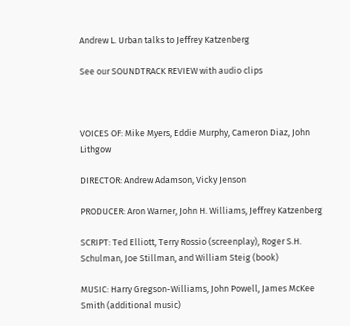Andrew L. Urban talks to Jeffrey Katzenberg

See our SOUNDTRACK REVIEW with audio clips



VOICES OF: Mike Myers, Eddie Murphy, Cameron Diaz, John Lithgow

DIRECTOR: Andrew Adamson, Vicky Jenson

PRODUCER: Aron Warner, John H. Williams, Jeffrey Katzenberg

SCRIPT: Ted Elliott, Terry Rossio (screenplay), Roger S.H. Schulman, Joe Stillman, and William Steig (book)

MUSIC: Harry Gregson-Williams, John Powell, James McKee Smith (additional music)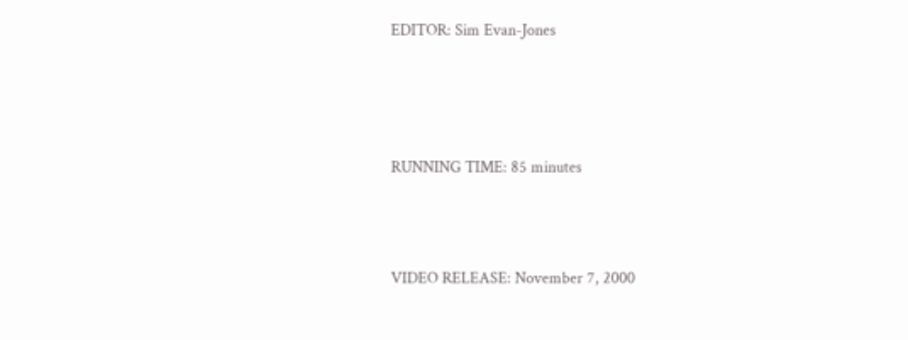EDITOR: Sim Evan-Jones




RUNNING TIME: 85 minutes



VIDEO RELEASE: November 7, 2000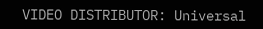VIDEO DISTRIBUTOR: Universal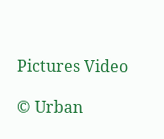Pictures Video

© Urban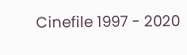Cinefile 1997 - 2020